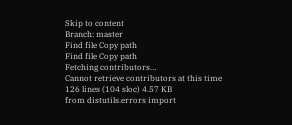Skip to content
Branch: master
Find file Copy path
Find file Copy path
Fetching contributors…
Cannot retrieve contributors at this time
126 lines (104 sloc) 4.57 KB
from distutils.errors import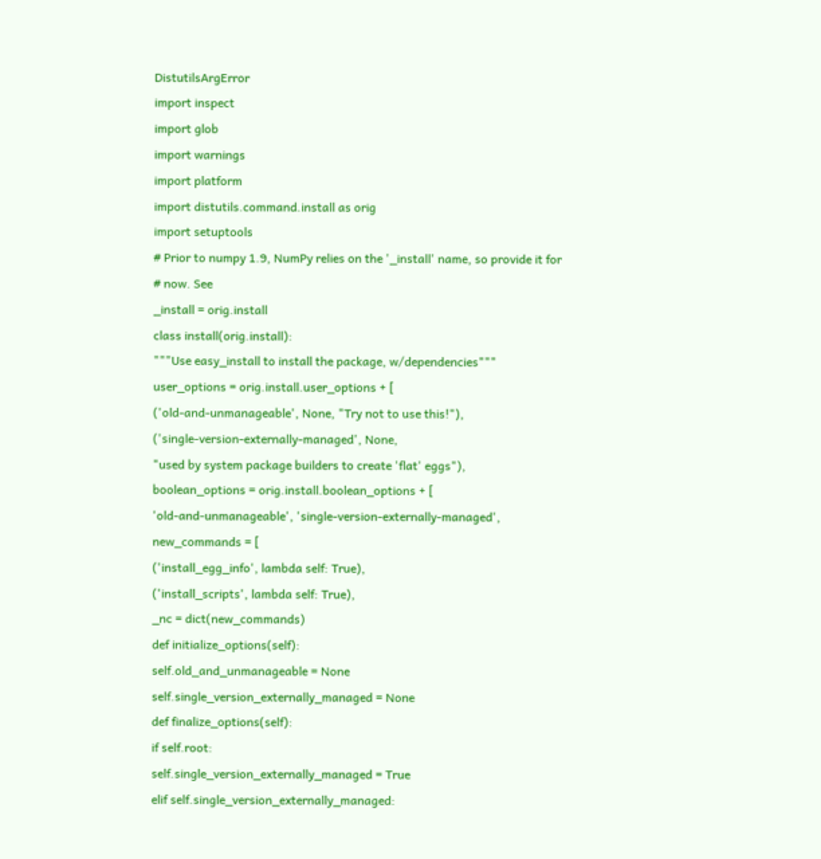DistutilsArgError
import inspect
import glob
import warnings
import platform
import distutils.command.install as orig
import setuptools
# Prior to numpy 1.9, NumPy relies on the '_install' name, so provide it for
# now. See
_install = orig.install
class install(orig.install):
"""Use easy_install to install the package, w/dependencies"""
user_options = orig.install.user_options + [
('old-and-unmanageable', None, "Try not to use this!"),
('single-version-externally-managed', None,
"used by system package builders to create 'flat' eggs"),
boolean_options = orig.install.boolean_options + [
'old-and-unmanageable', 'single-version-externally-managed',
new_commands = [
('install_egg_info', lambda self: True),
('install_scripts', lambda self: True),
_nc = dict(new_commands)
def initialize_options(self):
self.old_and_unmanageable = None
self.single_version_externally_managed = None
def finalize_options(self):
if self.root:
self.single_version_externally_managed = True
elif self.single_version_externally_managed: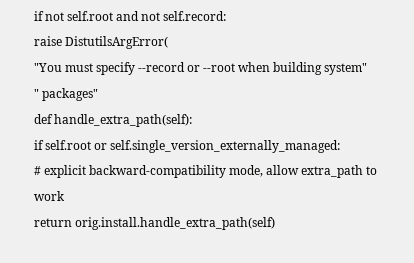if not self.root and not self.record:
raise DistutilsArgError(
"You must specify --record or --root when building system"
" packages"
def handle_extra_path(self):
if self.root or self.single_version_externally_managed:
# explicit backward-compatibility mode, allow extra_path to work
return orig.install.handle_extra_path(self)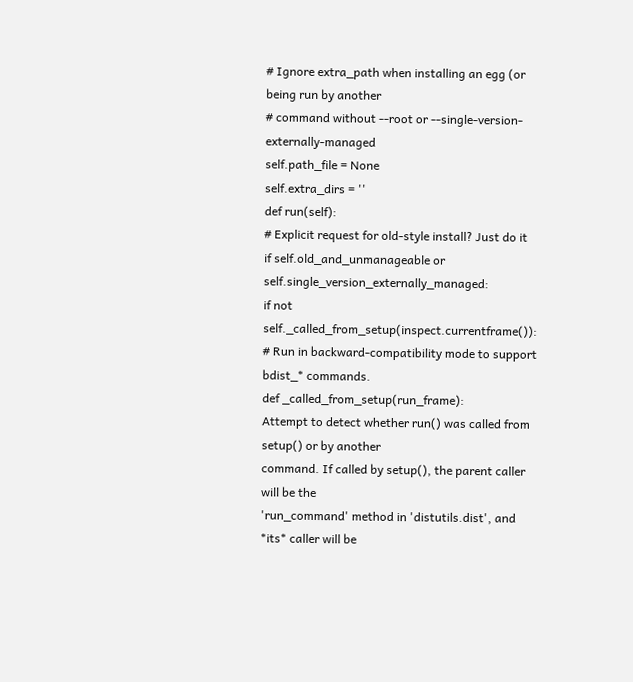# Ignore extra_path when installing an egg (or being run by another
# command without --root or --single-version-externally-managed
self.path_file = None
self.extra_dirs = ''
def run(self):
# Explicit request for old-style install? Just do it
if self.old_and_unmanageable or self.single_version_externally_managed:
if not self._called_from_setup(inspect.currentframe()):
# Run in backward-compatibility mode to support bdist_* commands.
def _called_from_setup(run_frame):
Attempt to detect whether run() was called from setup() or by another
command. If called by setup(), the parent caller will be the
'run_command' method in 'distutils.dist', and *its* caller will be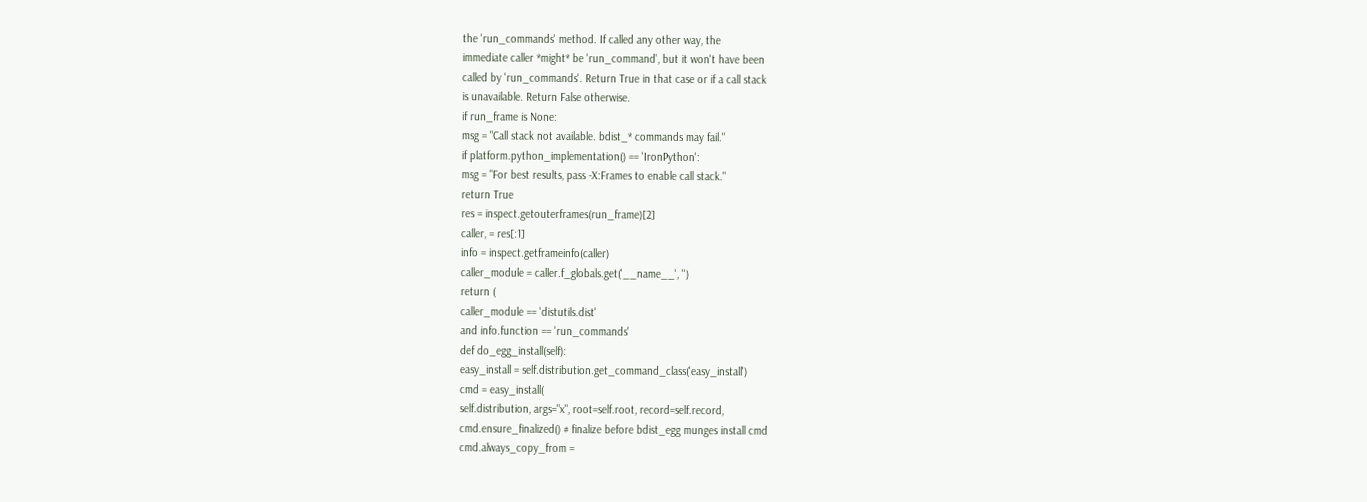the 'run_commands' method. If called any other way, the
immediate caller *might* be 'run_command', but it won't have been
called by 'run_commands'. Return True in that case or if a call stack
is unavailable. Return False otherwise.
if run_frame is None:
msg = "Call stack not available. bdist_* commands may fail."
if platform.python_implementation() == 'IronPython':
msg = "For best results, pass -X:Frames to enable call stack."
return True
res = inspect.getouterframes(run_frame)[2]
caller, = res[:1]
info = inspect.getframeinfo(caller)
caller_module = caller.f_globals.get('__name__', '')
return (
caller_module == 'distutils.dist'
and info.function == 'run_commands'
def do_egg_install(self):
easy_install = self.distribution.get_command_class('easy_install')
cmd = easy_install(
self.distribution, args="x", root=self.root, record=self.record,
cmd.ensure_finalized() # finalize before bdist_egg munges install cmd
cmd.always_copy_from =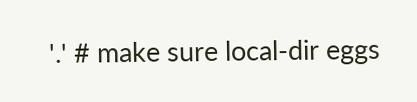'.' # make sure local-dir eggs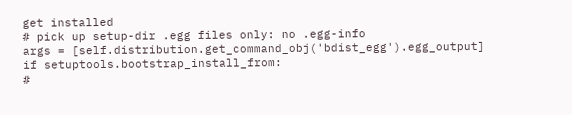get installed
# pick up setup-dir .egg files only: no .egg-info
args = [self.distribution.get_command_obj('bdist_egg').egg_output]
if setuptools.bootstrap_install_from:
#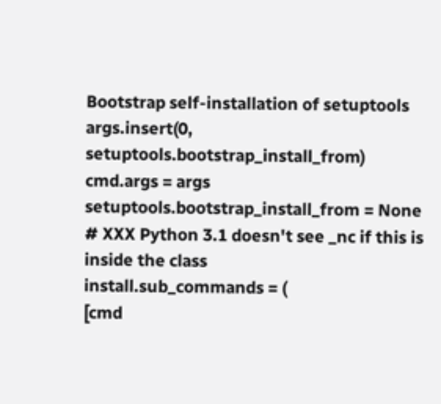Bootstrap self-installation of setuptools
args.insert(0, setuptools.bootstrap_install_from)
cmd.args = args
setuptools.bootstrap_install_from = None
# XXX Python 3.1 doesn't see _nc if this is inside the class
install.sub_commands = (
[cmd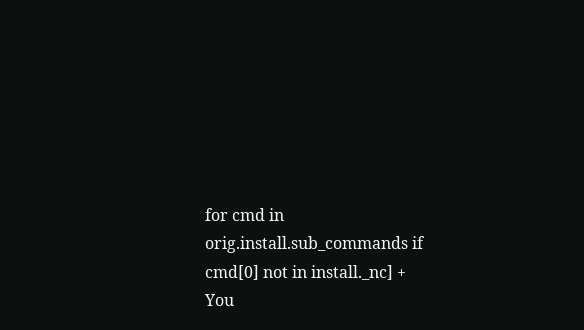for cmd in orig.install.sub_commands if cmd[0] not in install._nc] +
You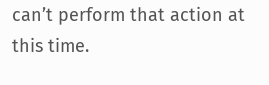can’t perform that action at this time.